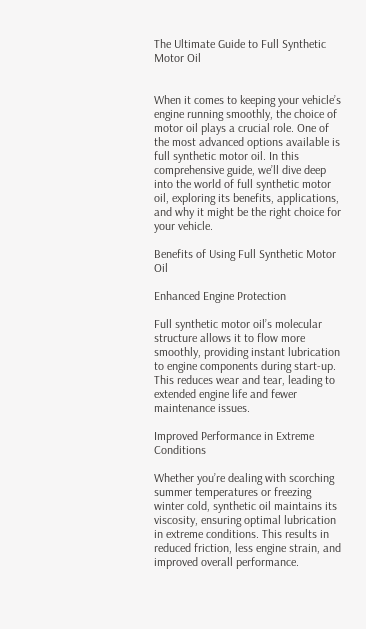The Ultimate Guide to Full Synthetic Motor Oil


When it comes to keeping your vehicle’s engine running smoothly, the choice of motor oil plays a crucial role. One of the most advanced options available is full synthetic motor oil. In this comprehensive guide, we’ll dive deep into the world of full synthetic motor oil, exploring its benefits, applications, and why it might be the right choice for your vehicle.

Benefits of Using Full Synthetic Motor Oil

Enhanced Engine Protection

Full synthetic motor oil’s molecular structure allows it to flow more smoothly, providing instant lubrication to engine components during start-up. This reduces wear and tear, leading to extended engine life and fewer maintenance issues.

Improved Performance in Extreme Conditions

Whether you’re dealing with scorching summer temperatures or freezing winter cold, synthetic oil maintains its viscosity, ensuring optimal lubrication in extreme conditions. This results in reduced friction, less engine strain, and improved overall performance.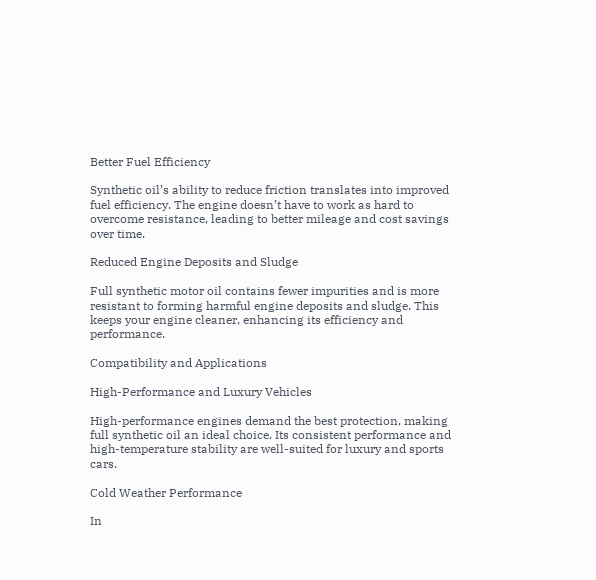Better Fuel Efficiency

Synthetic oil’s ability to reduce friction translates into improved fuel efficiency. The engine doesn’t have to work as hard to overcome resistance, leading to better mileage and cost savings over time.

Reduced Engine Deposits and Sludge

Full synthetic motor oil contains fewer impurities and is more resistant to forming harmful engine deposits and sludge. This keeps your engine cleaner, enhancing its efficiency and performance.

Compatibility and Applications

High-Performance and Luxury Vehicles

High-performance engines demand the best protection, making full synthetic oil an ideal choice. Its consistent performance and high-temperature stability are well-suited for luxury and sports cars.

Cold Weather Performance

In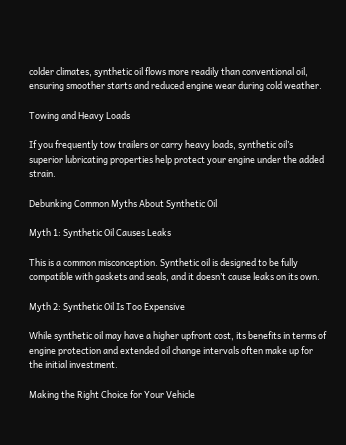colder climates, synthetic oil flows more readily than conventional oil, ensuring smoother starts and reduced engine wear during cold weather.

Towing and Heavy Loads

If you frequently tow trailers or carry heavy loads, synthetic oil’s superior lubricating properties help protect your engine under the added strain.

Debunking Common Myths About Synthetic Oil

Myth 1: Synthetic Oil Causes Leaks

This is a common misconception. Synthetic oil is designed to be fully compatible with gaskets and seals, and it doesn’t cause leaks on its own.

Myth 2: Synthetic Oil Is Too Expensive

While synthetic oil may have a higher upfront cost, its benefits in terms of engine protection and extended oil change intervals often make up for the initial investment.

Making the Right Choice for Your Vehicle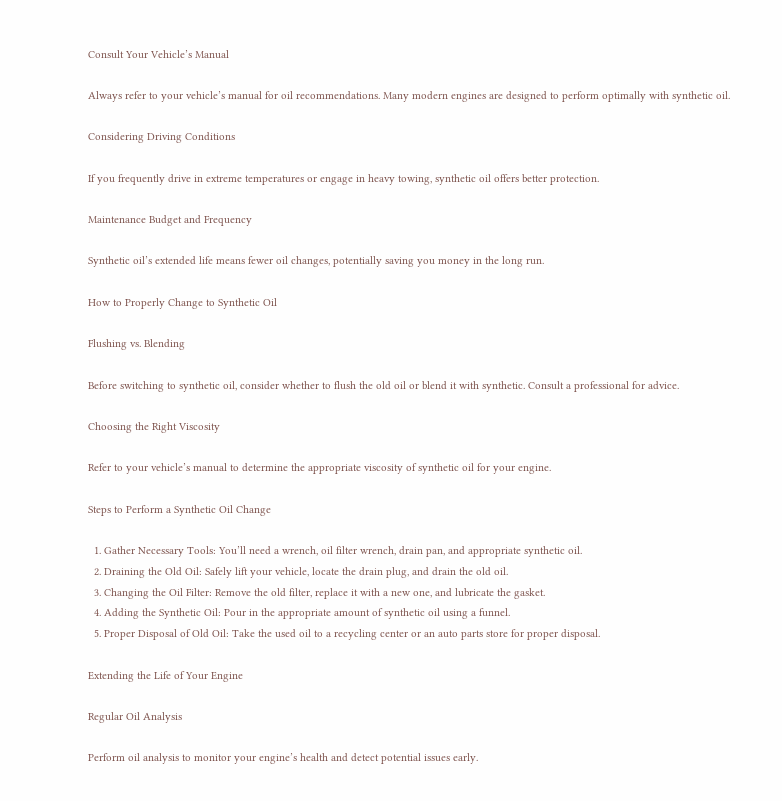Consult Your Vehicle’s Manual

Always refer to your vehicle’s manual for oil recommendations. Many modern engines are designed to perform optimally with synthetic oil.

Considering Driving Conditions

If you frequently drive in extreme temperatures or engage in heavy towing, synthetic oil offers better protection.

Maintenance Budget and Frequency

Synthetic oil’s extended life means fewer oil changes, potentially saving you money in the long run.

How to Properly Change to Synthetic Oil

Flushing vs. Blending

Before switching to synthetic oil, consider whether to flush the old oil or blend it with synthetic. Consult a professional for advice.

Choosing the Right Viscosity

Refer to your vehicle’s manual to determine the appropriate viscosity of synthetic oil for your engine.

Steps to Perform a Synthetic Oil Change

  1. Gather Necessary Tools: You’ll need a wrench, oil filter wrench, drain pan, and appropriate synthetic oil.
  2. Draining the Old Oil: Safely lift your vehicle, locate the drain plug, and drain the old oil.
  3. Changing the Oil Filter: Remove the old filter, replace it with a new one, and lubricate the gasket.
  4. Adding the Synthetic Oil: Pour in the appropriate amount of synthetic oil using a funnel.
  5. Proper Disposal of Old Oil: Take the used oil to a recycling center or an auto parts store for proper disposal.

Extending the Life of Your Engine

Regular Oil Analysis

Perform oil analysis to monitor your engine’s health and detect potential issues early.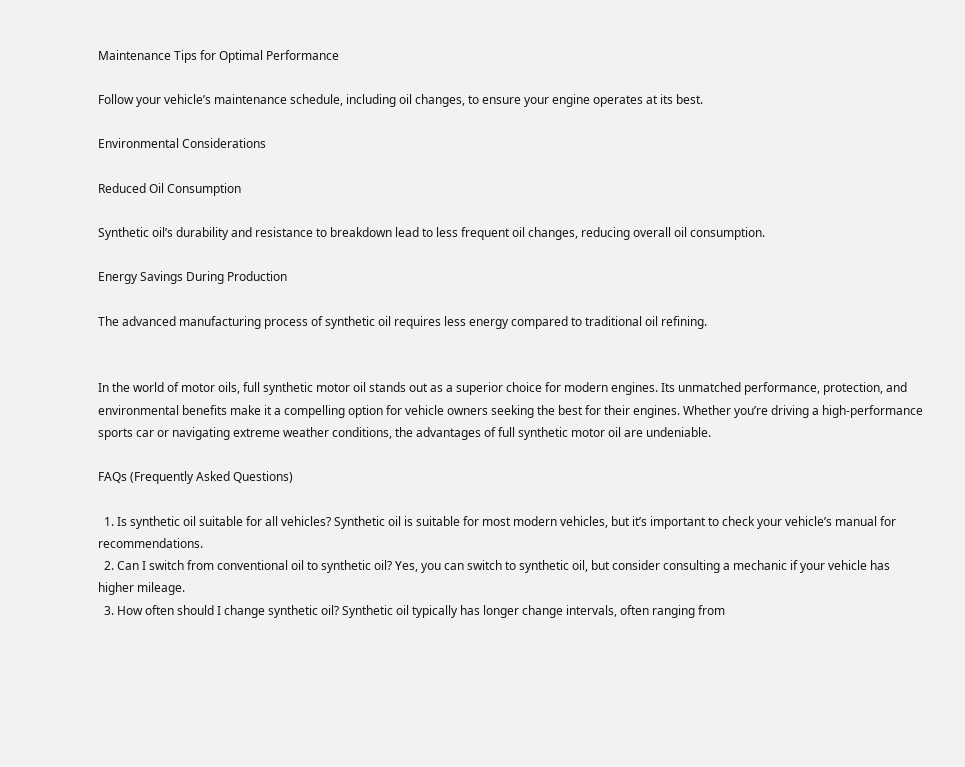Maintenance Tips for Optimal Performance

Follow your vehicle’s maintenance schedule, including oil changes, to ensure your engine operates at its best.

Environmental Considerations

Reduced Oil Consumption

Synthetic oil’s durability and resistance to breakdown lead to less frequent oil changes, reducing overall oil consumption.

Energy Savings During Production

The advanced manufacturing process of synthetic oil requires less energy compared to traditional oil refining.


In the world of motor oils, full synthetic motor oil stands out as a superior choice for modern engines. Its unmatched performance, protection, and environmental benefits make it a compelling option for vehicle owners seeking the best for their engines. Whether you’re driving a high-performance sports car or navigating extreme weather conditions, the advantages of full synthetic motor oil are undeniable.

FAQs (Frequently Asked Questions)

  1. Is synthetic oil suitable for all vehicles? Synthetic oil is suitable for most modern vehicles, but it’s important to check your vehicle’s manual for recommendations.
  2. Can I switch from conventional oil to synthetic oil? Yes, you can switch to synthetic oil, but consider consulting a mechanic if your vehicle has higher mileage.
  3. How often should I change synthetic oil? Synthetic oil typically has longer change intervals, often ranging from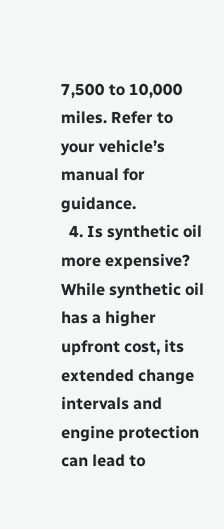7,500 to 10,000 miles. Refer to your vehicle’s manual for guidance.
  4. Is synthetic oil more expensive? While synthetic oil has a higher upfront cost, its extended change intervals and engine protection can lead to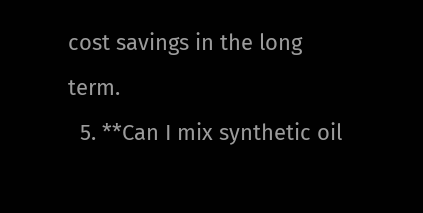cost savings in the long term.
  5. **Can I mix synthetic oil